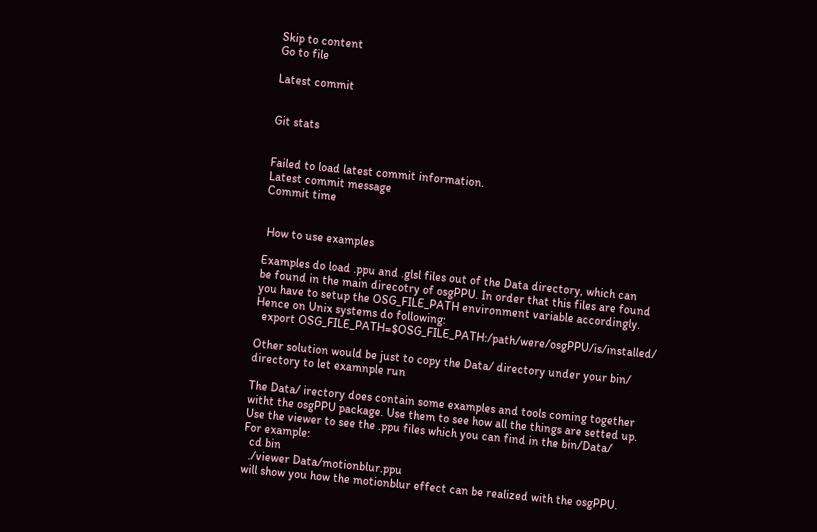Skip to content
Go to file

Latest commit


Git stats


Failed to load latest commit information.
Latest commit message
Commit time


 How to use examples

Examples do load .ppu and .glsl files out of the Data directory, which can
be found in the main direcotry of osgPPU. In order that this files are found
you have to setup the OSG_FILE_PATH environment variable accordingly.
Hence on Unix systems do following:
  export OSG_FILE_PATH=$OSG_FILE_PATH:/path/were/osgPPU/is/installed/

Other solution would be just to copy the Data/ directory under your bin/
directory to let examnple run

The Data/ irectory does contain some examples and tools coming together
witht the osgPPU package. Use them to see how all the things are setted up.
Use the viewer to see the .ppu files which you can find in the bin/Data/
For example:
  cd bin
  ./viewer Data/motionblur.ppu
will show you how the motionblur effect can be realized with the osgPPU.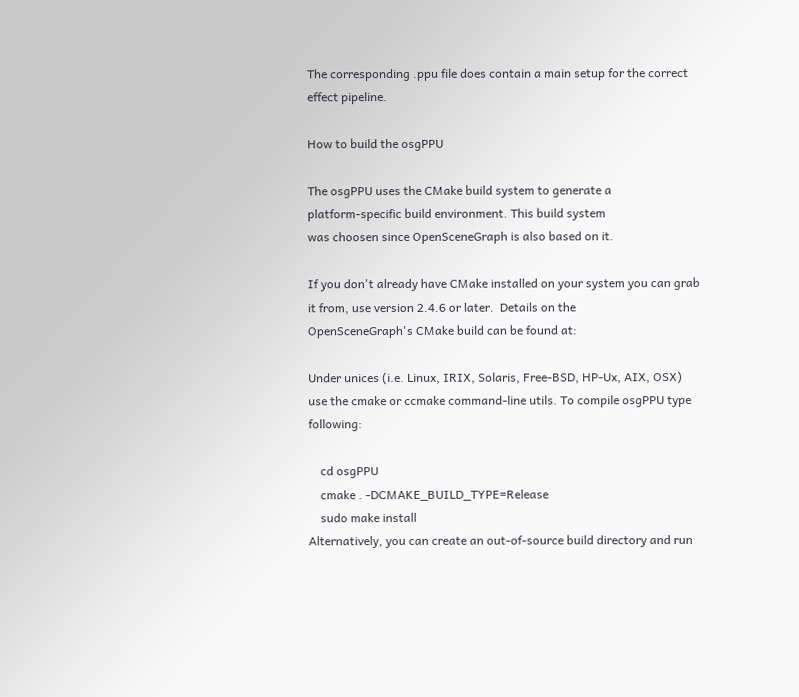The corresponding .ppu file does contain a main setup for the correct
effect pipeline.

How to build the osgPPU

The osgPPU uses the CMake build system to generate a
platform-specific build environment. This build system
was choosen since OpenSceneGraph is also based on it.

If you don't already have CMake installed on your system you can grab
it from, use version 2.4.6 or later.  Details on the
OpenSceneGraph's CMake build can be found at:

Under unices (i.e. Linux, IRIX, Solaris, Free-BSD, HP-Ux, AIX, OSX)
use the cmake or ccmake command-line utils. To compile osgPPU type following:

    cd osgPPU
    cmake . -DCMAKE_BUILD_TYPE=Release
    sudo make install
Alternatively, you can create an out-of-source build directory and run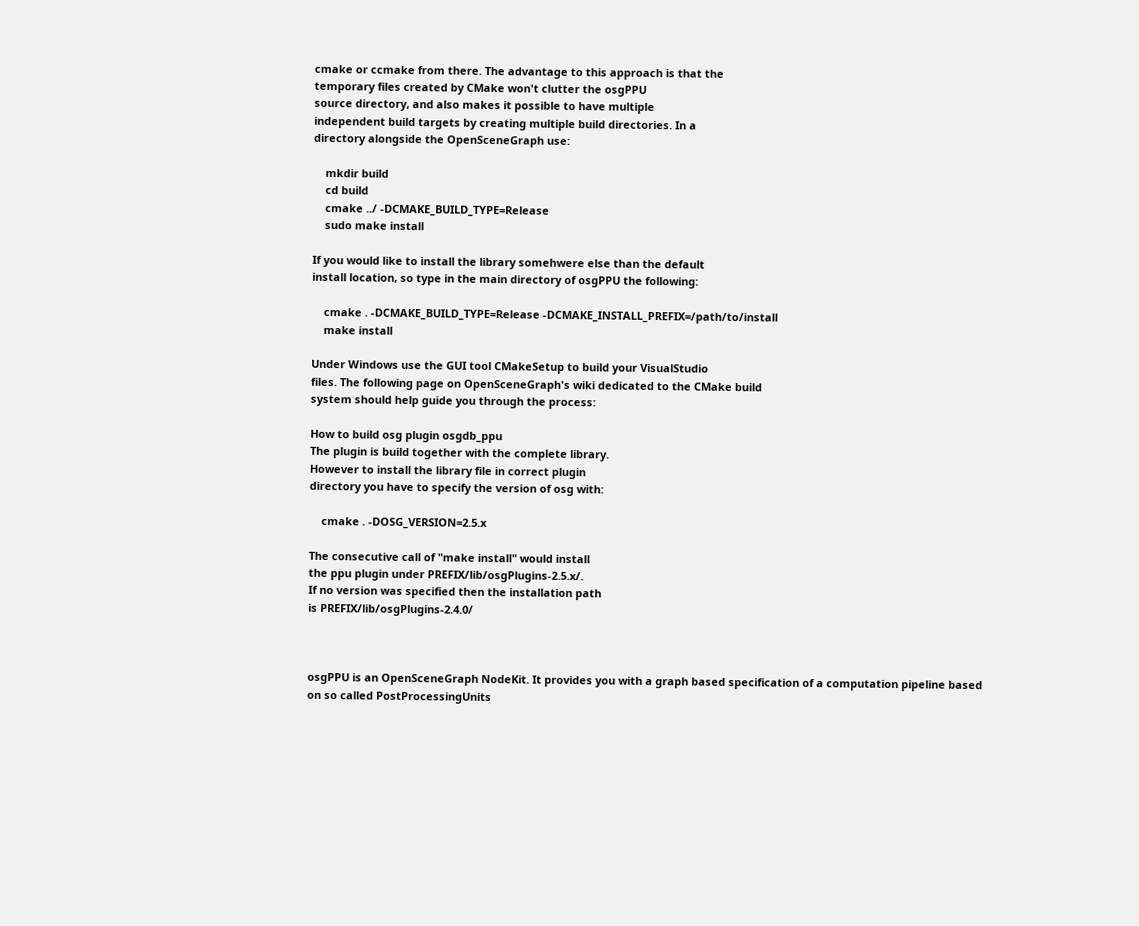cmake or ccmake from there. The advantage to this approach is that the
temporary files created by CMake won't clutter the osgPPU
source directory, and also makes it possible to have multiple
independent build targets by creating multiple build directories. In a
directory alongside the OpenSceneGraph use:

    mkdir build
    cd build
    cmake ../ -DCMAKE_BUILD_TYPE=Release
    sudo make install

If you would like to install the library somehwere else than the default
install location, so type in the main directory of osgPPU the following:

    cmake . -DCMAKE_BUILD_TYPE=Release -DCMAKE_INSTALL_PREFIX=/path/to/install
    make install

Under Windows use the GUI tool CMakeSetup to build your VisualStudio
files. The following page on OpenSceneGraph's wiki dedicated to the CMake build
system should help guide you through the process:

How to build osg plugin osgdb_ppu
The plugin is build together with the complete library.
However to install the library file in correct plugin
directory you have to specify the version of osg with:

    cmake . -DOSG_VERSION=2.5.x

The consecutive call of "make install" would install
the ppu plugin under PREFIX/lib/osgPlugins-2.5.x/.
If no version was specified then the installation path
is PREFIX/lib/osgPlugins-2.4.0/



osgPPU is an OpenSceneGraph NodeKit. It provides you with a graph based specification of a computation pipeline based on so called PostProcessingUnits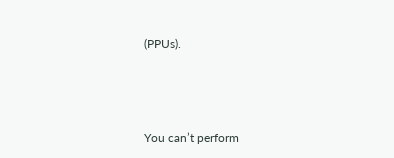(PPUs).



You can’t perform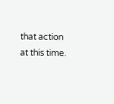that action at this time.